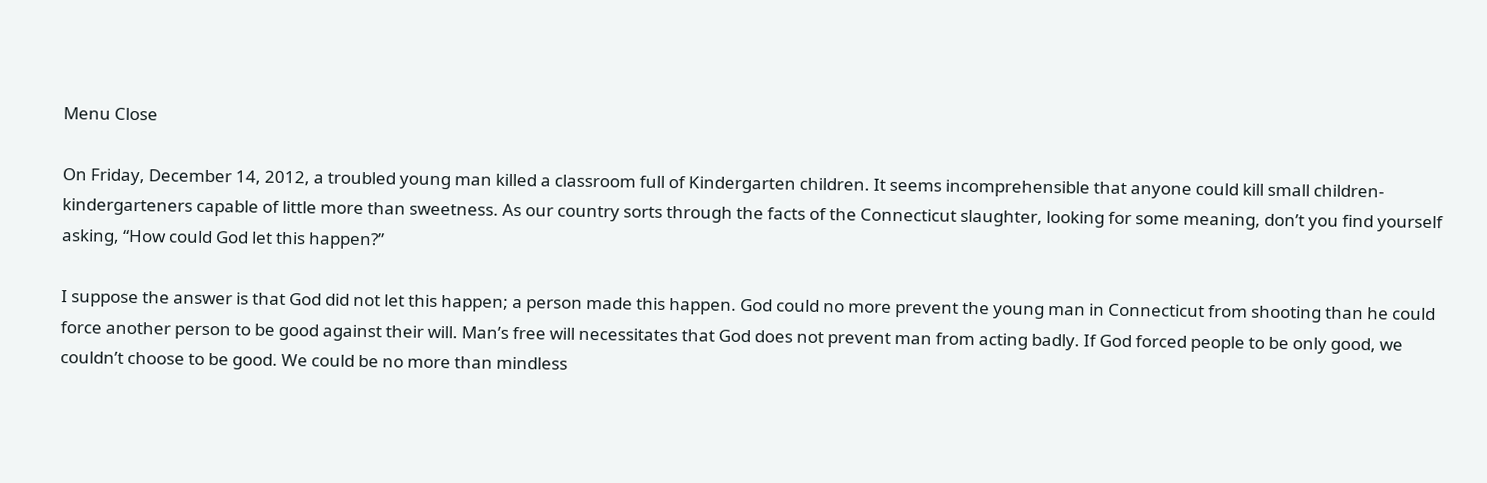Menu Close

On Friday, December 14, 2012, a troubled young man killed a classroom full of Kindergarten children. It seems incomprehensible that anyone could kill small children- kindergarteners capable of little more than sweetness. As our country sorts through the facts of the Connecticut slaughter, looking for some meaning, don’t you find yourself asking, “How could God let this happen?”

I suppose the answer is that God did not let this happen; a person made this happen. God could no more prevent the young man in Connecticut from shooting than he could force another person to be good against their will. Man’s free will necessitates that God does not prevent man from acting badly. If God forced people to be only good, we couldn’t choose to be good. We could be no more than mindless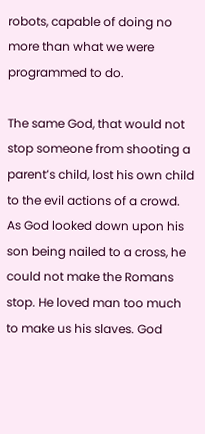robots, capable of doing no more than what we were programmed to do.

The same God, that would not stop someone from shooting a parent’s child, lost his own child to the evil actions of a crowd. As God looked down upon his son being nailed to a cross, he could not make the Romans stop. He loved man too much to make us his slaves. God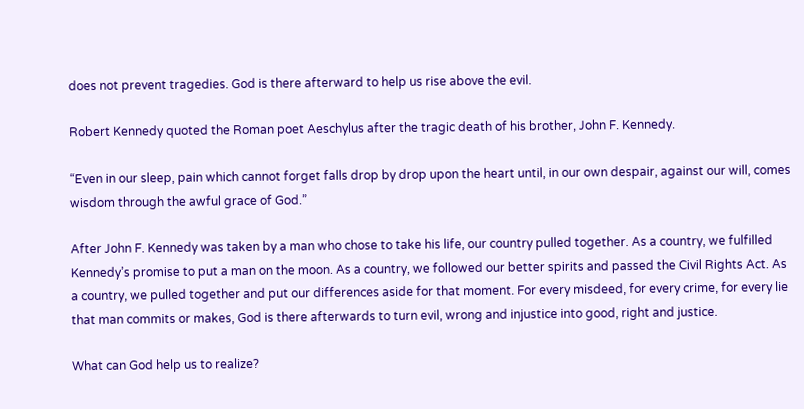does not prevent tragedies. God is there afterward to help us rise above the evil.

Robert Kennedy quoted the Roman poet Aeschylus after the tragic death of his brother, John F. Kennedy.

“Even in our sleep, pain which cannot forget falls drop by drop upon the heart until, in our own despair, against our will, comes wisdom through the awful grace of God.”

After John F. Kennedy was taken by a man who chose to take his life, our country pulled together. As a country, we fulfilled Kennedy’s promise to put a man on the moon. As a country, we followed our better spirits and passed the Civil Rights Act. As a country, we pulled together and put our differences aside for that moment. For every misdeed, for every crime, for every lie that man commits or makes, God is there afterwards to turn evil, wrong and injustice into good, right and justice.

What can God help us to realize?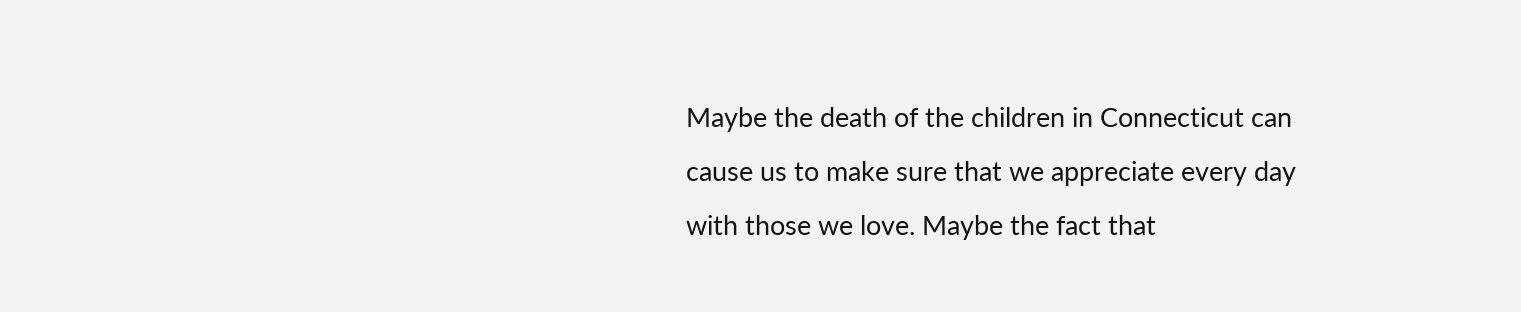Maybe the death of the children in Connecticut can cause us to make sure that we appreciate every day with those we love. Maybe the fact that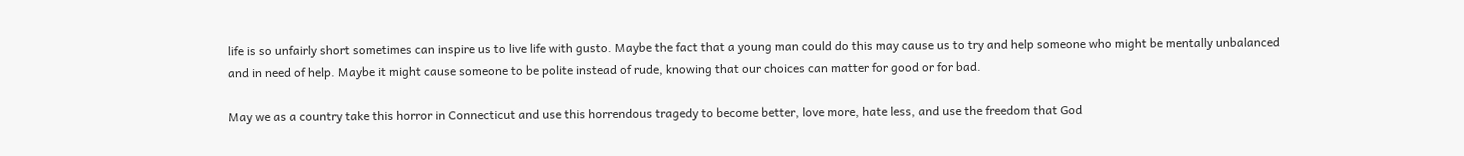life is so unfairly short sometimes can inspire us to live life with gusto. Maybe the fact that a young man could do this may cause us to try and help someone who might be mentally unbalanced and in need of help. Maybe it might cause someone to be polite instead of rude, knowing that our choices can matter for good or for bad.

May we as a country take this horror in Connecticut and use this horrendous tragedy to become better, love more, hate less, and use the freedom that God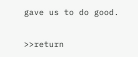gave us to do good.


>>return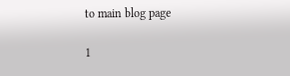to main blog page

1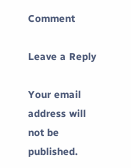Comment

Leave a Reply

Your email address will not be published.